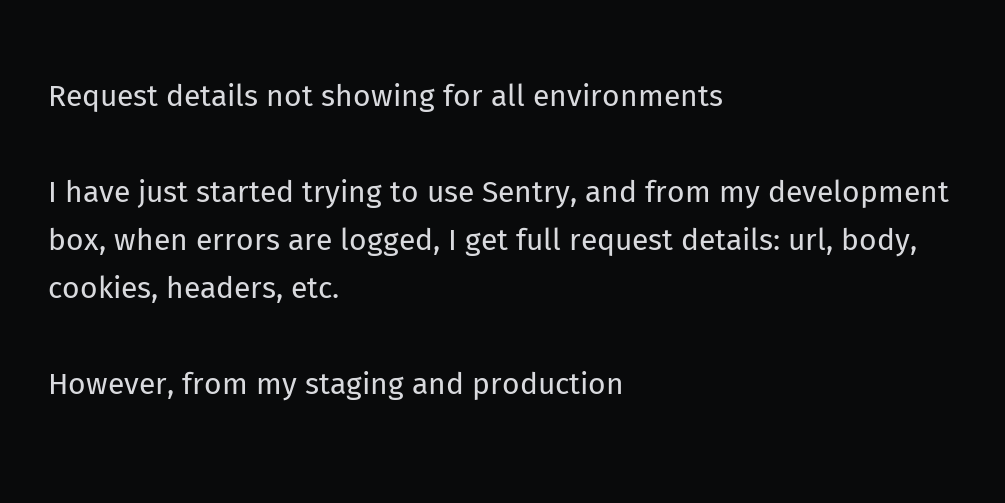Request details not showing for all environments

I have just started trying to use Sentry, and from my development box, when errors are logged, I get full request details: url, body, cookies, headers, etc.

However, from my staging and production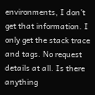environments, I don’t get that information. I only get the stack trace and tags. No request details at all. Is there anything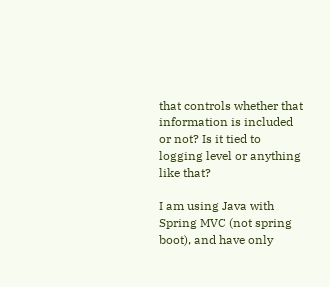that controls whether that information is included or not? Is it tied to logging level or anything like that?

I am using Java with Spring MVC (not spring boot), and have only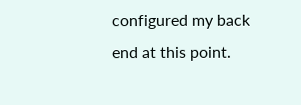configured my back end at this point.